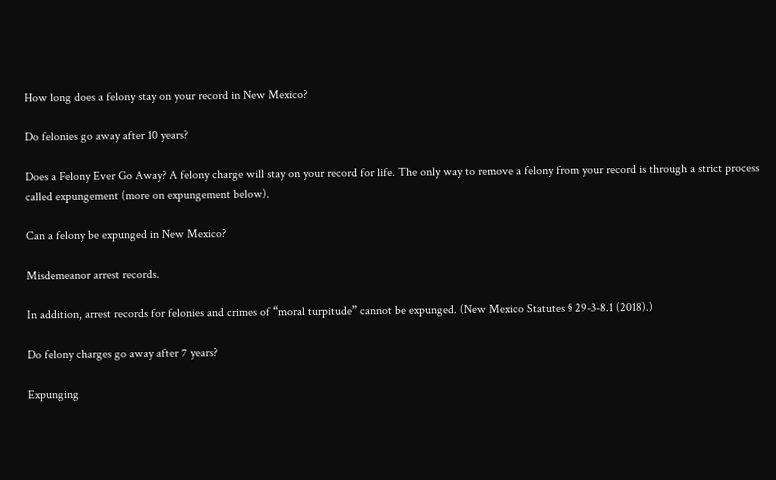How long does a felony stay on your record in New Mexico?

Do felonies go away after 10 years?

Does a Felony Ever Go Away? A felony charge will stay on your record for life. The only way to remove a felony from your record is through a strict process called expungement (more on expungement below).

Can a felony be expunged in New Mexico?

Misdemeanor arrest records.

In addition, arrest records for felonies and crimes of “moral turpitude” cannot be expunged. (New Mexico Statutes § 29-3-8.1 (2018).)

Do felony charges go away after 7 years?

Expunging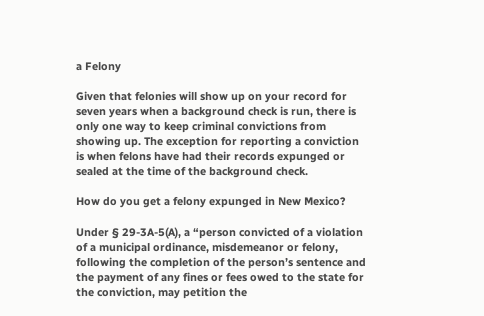a Felony

Given that felonies will show up on your record for seven years when a background check is run, there is only one way to keep criminal convictions from showing up. The exception for reporting a conviction is when felons have had their records expunged or sealed at the time of the background check.

How do you get a felony expunged in New Mexico?

Under § 29-3A-5(A), a “person convicted of a violation of a municipal ordinance, misdemeanor or felony, following the completion of the person’s sentence and the payment of any fines or fees owed to the state for the conviction, may petition the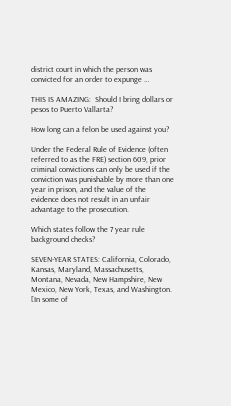district court in which the person was convicted for an order to expunge …

THIS IS AMAZING:  Should I bring dollars or pesos to Puerto Vallarta?

How long can a felon be used against you?

Under the Federal Rule of Evidence (often referred to as the FRE) section 609, prior criminal convictions can only be used if the conviction was punishable by more than one year in prison, and the value of the evidence does not result in an unfair advantage to the prosecution.

Which states follow the 7 year rule background checks?

SEVEN-YEAR STATES: California, Colorado, Kansas, Maryland, Massachusetts, Montana, Nevada, New Hampshire, New Mexico, New York, Texas, and Washington. [In some of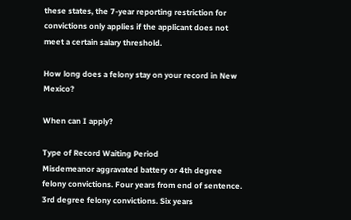these states, the 7-year reporting restriction for convictions only applies if the applicant does not meet a certain salary threshold.

How long does a felony stay on your record in New Mexico?

When can I apply?

Type of Record Waiting Period
Misdemeanor aggravated battery or 4th degree felony convictions. Four years from end of sentence.
3rd degree felony convictions. Six years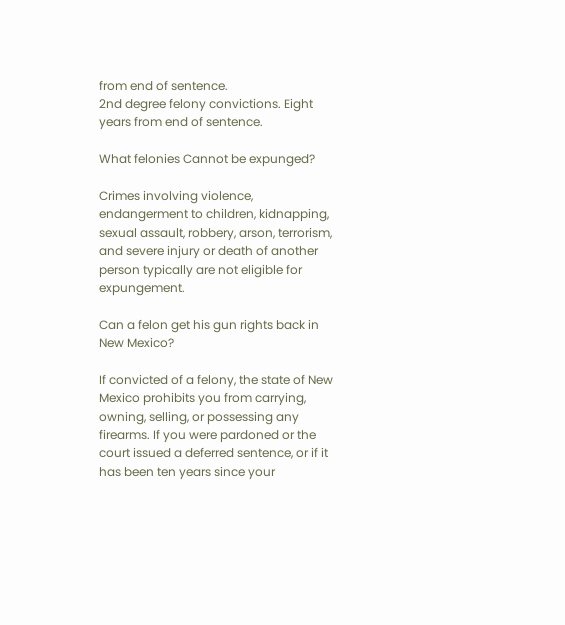from end of sentence.
2nd degree felony convictions. Eight years from end of sentence.

What felonies Cannot be expunged?

Crimes involving violence, endangerment to children, kidnapping, sexual assault, robbery, arson, terrorism, and severe injury or death of another person typically are not eligible for expungement.

Can a felon get his gun rights back in New Mexico?

If convicted of a felony, the state of New Mexico prohibits you from carrying, owning, selling, or possessing any firearms. If you were pardoned or the court issued a deferred sentence, or if it has been ten years since your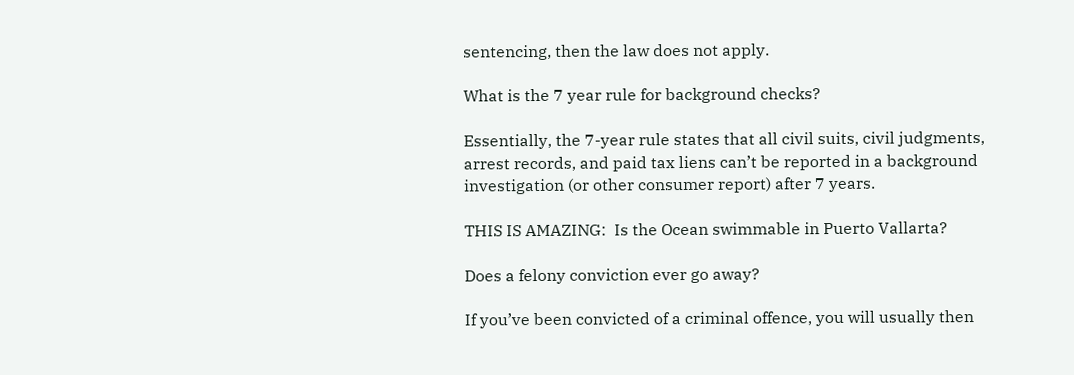sentencing, then the law does not apply.

What is the 7 year rule for background checks?

Essentially, the 7-year rule states that all civil suits, civil judgments, arrest records, and paid tax liens can’t be reported in a background investigation (or other consumer report) after 7 years.

THIS IS AMAZING:  Is the Ocean swimmable in Puerto Vallarta?

Does a felony conviction ever go away?

If you’ve been convicted of a criminal offence, you will usually then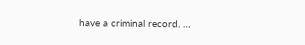have a criminal record. …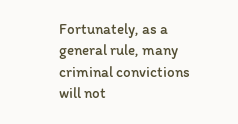Fortunately, as a general rule, many criminal convictions will not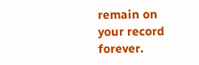remain on your record forever.